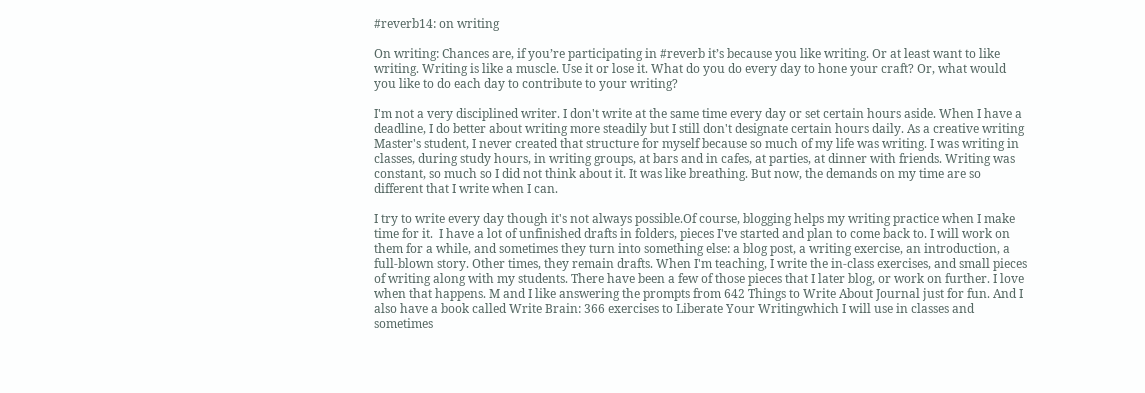#reverb14: on writing

On writing: Chances are, if you’re participating in #reverb it’s because you like writing. Or at least want to like writing. Writing is like a muscle. Use it or lose it. What do you do every day to hone your craft? Or, what would you like to do each day to contribute to your writing?

I'm not a very disciplined writer. I don't write at the same time every day or set certain hours aside. When I have a deadline, I do better about writing more steadily but I still don't designate certain hours daily. As a creative writing Master's student, I never created that structure for myself because so much of my life was writing. I was writing in classes, during study hours, in writing groups, at bars and in cafes, at parties, at dinner with friends. Writing was constant, so much so I did not think about it. It was like breathing. But now, the demands on my time are so different that I write when I can.

I try to write every day though it's not always possible.Of course, blogging helps my writing practice when I make time for it.  I have a lot of unfinished drafts in folders, pieces I've started and plan to come back to. I will work on them for a while, and sometimes they turn into something else: a blog post, a writing exercise, an introduction, a full-blown story. Other times, they remain drafts. When I'm teaching, I write the in-class exercises, and small pieces of writing along with my students. There have been a few of those pieces that I later blog, or work on further. I love when that happens. M and I like answering the prompts from 642 Things to Write About Journal just for fun. And I also have a book called Write Brain: 366 exercises to Liberate Your Writingwhich I will use in classes and sometimes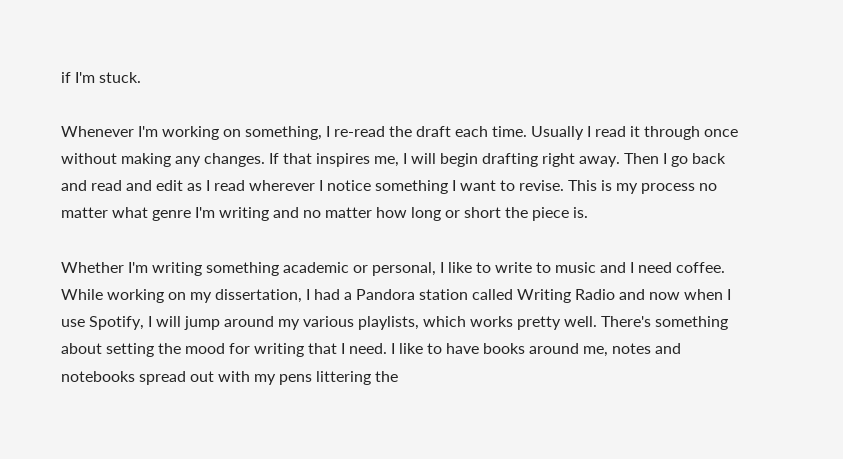if I'm stuck.

Whenever I'm working on something, I re-read the draft each time. Usually I read it through once without making any changes. If that inspires me, I will begin drafting right away. Then I go back and read and edit as I read wherever I notice something I want to revise. This is my process no matter what genre I'm writing and no matter how long or short the piece is.

Whether I'm writing something academic or personal, I like to write to music and I need coffee. While working on my dissertation, I had a Pandora station called Writing Radio and now when I use Spotify, I will jump around my various playlists, which works pretty well. There's something about setting the mood for writing that I need. I like to have books around me, notes and notebooks spread out with my pens littering the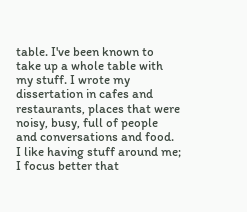table. I've been known to take up a whole table with my stuff. I wrote my dissertation in cafes and restaurants, places that were noisy, busy, full of people and conversations and food. I like having stuff around me; I focus better that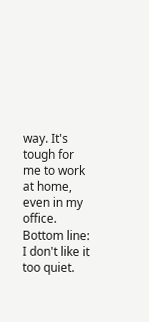way. It's tough for me to work at home, even in my office. Bottom line: I don't like it too quiet.